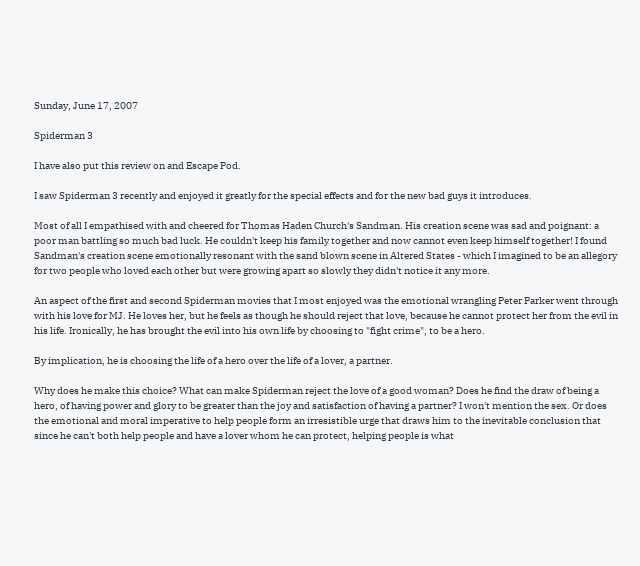Sunday, June 17, 2007

Spiderman 3

I have also put this review on and Escape Pod.

I saw Spiderman 3 recently and enjoyed it greatly for the special effects and for the new bad guys it introduces.

Most of all I empathised with and cheered for Thomas Haden Church's Sandman. His creation scene was sad and poignant: a poor man battling so much bad luck. He couldn't keep his family together and now cannot even keep himself together! I found Sandman's creation scene emotionally resonant with the sand blown scene in Altered States - which I imagined to be an allegory for two people who loved each other but were growing apart so slowly they didn't notice it any more.

An aspect of the first and second Spiderman movies that I most enjoyed was the emotional wrangling Peter Parker went through with his love for MJ. He loves her, but he feels as though he should reject that love, because he cannot protect her from the evil in his life. Ironically, he has brought the evil into his own life by choosing to "fight crime", to be a hero.

By implication, he is choosing the life of a hero over the life of a lover, a partner.

Why does he make this choice? What can make Spiderman reject the love of a good woman? Does he find the draw of being a hero, of having power and glory to be greater than the joy and satisfaction of having a partner? I won't mention the sex. Or does the emotional and moral imperative to help people form an irresistible urge that draws him to the inevitable conclusion that since he can't both help people and have a lover whom he can protect, helping people is what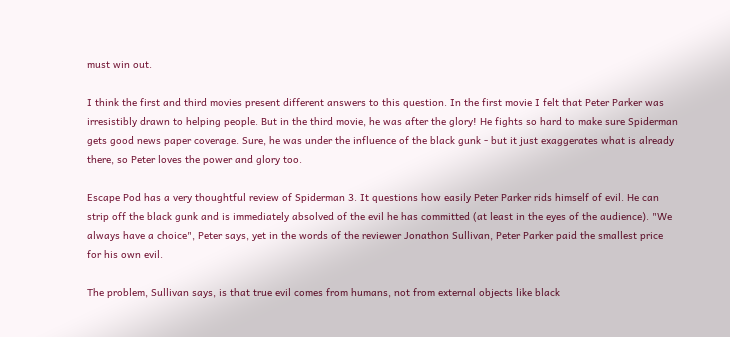must win out.

I think the first and third movies present different answers to this question. In the first movie I felt that Peter Parker was irresistibly drawn to helping people. But in the third movie, he was after the glory! He fights so hard to make sure Spiderman gets good news paper coverage. Sure, he was under the influence of the black gunk - but it just exaggerates what is already there, so Peter loves the power and glory too.

Escape Pod has a very thoughtful review of Spiderman 3. It questions how easily Peter Parker rids himself of evil. He can strip off the black gunk and is immediately absolved of the evil he has committed (at least in the eyes of the audience). "We always have a choice", Peter says, yet in the words of the reviewer Jonathon Sullivan, Peter Parker paid the smallest price for his own evil.

The problem, Sullivan says, is that true evil comes from humans, not from external objects like black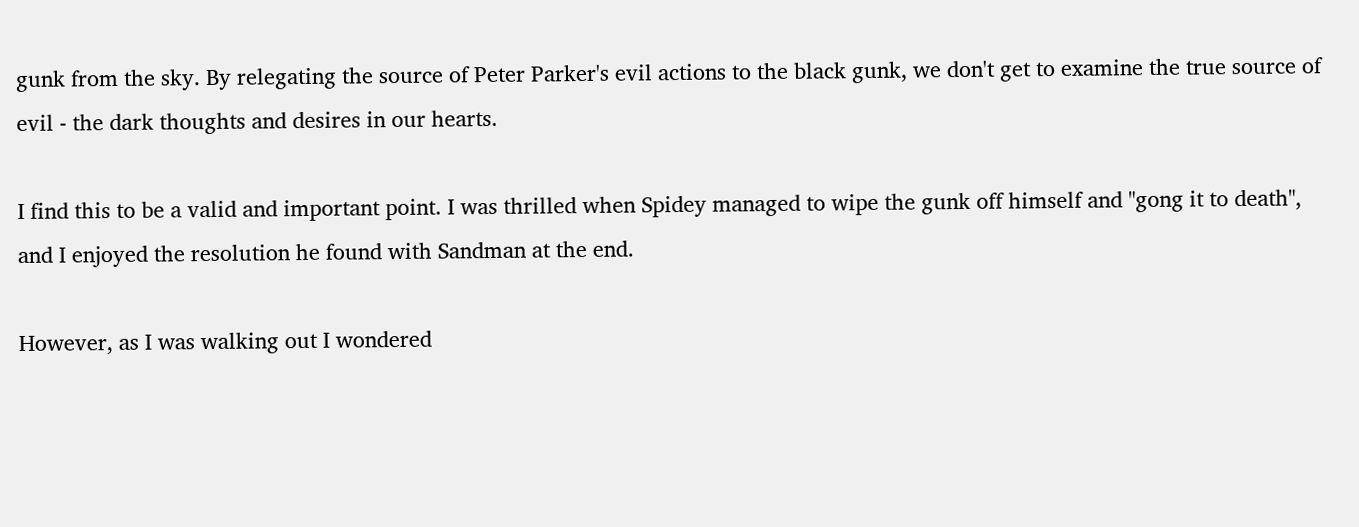gunk from the sky. By relegating the source of Peter Parker's evil actions to the black gunk, we don't get to examine the true source of evil - the dark thoughts and desires in our hearts.

I find this to be a valid and important point. I was thrilled when Spidey managed to wipe the gunk off himself and "gong it to death", and I enjoyed the resolution he found with Sandman at the end.

However, as I was walking out I wondered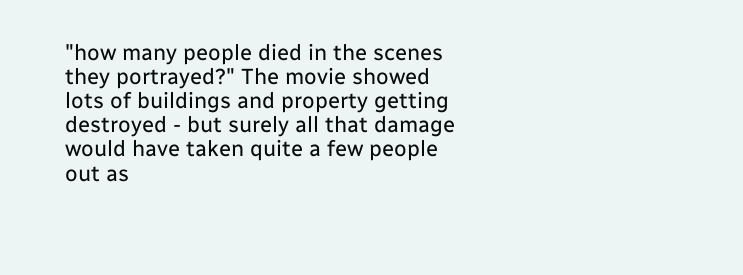"how many people died in the scenes they portrayed?" The movie showed lots of buildings and property getting destroyed - but surely all that damage would have taken quite a few people out as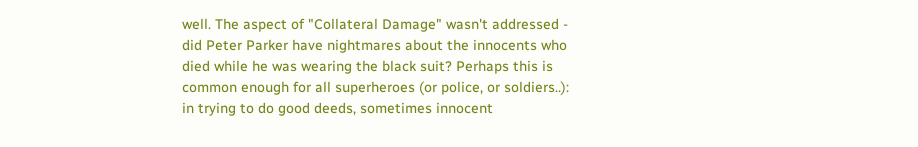well. The aspect of "Collateral Damage" wasn't addressed - did Peter Parker have nightmares about the innocents who died while he was wearing the black suit? Perhaps this is common enough for all superheroes (or police, or soldiers..): in trying to do good deeds, sometimes innocent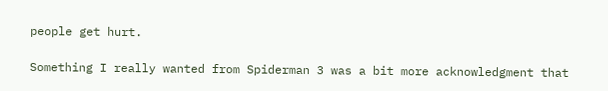people get hurt.

Something I really wanted from Spiderman 3 was a bit more acknowledgment that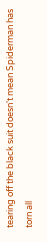tearing off the black suit doesn't mean Spiderman has torn all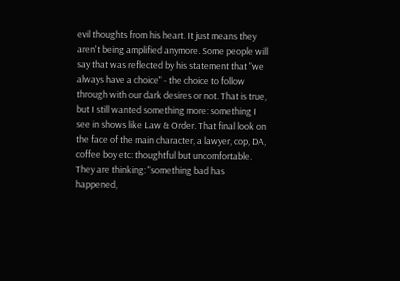evil thoughts from his heart. It just means they aren't being amplified anymore. Some people will say that was reflected by his statement that "we always have a choice" - the choice to follow through with our dark desires or not. That is true, but I still wanted something more: something I see in shows like Law & Order. That final look on the face of the main character, a lawyer, cop, DA, coffee boy etc: thoughtful but uncomfortable. They are thinking: "something bad has happened,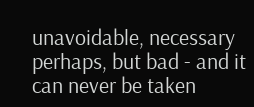unavoidable, necessary perhaps, but bad - and it can never be taken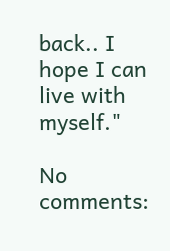back.. I hope I can live with myself."

No comments: